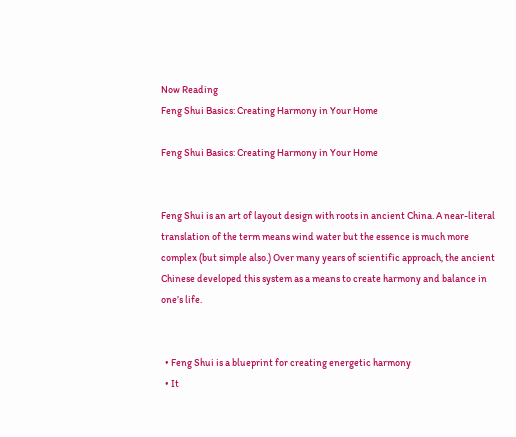Now Reading
Feng Shui Basics: Creating Harmony in Your Home

Feng Shui Basics: Creating Harmony in Your Home


Feng Shui is an art of layout design with roots in ancient China. A near-literal translation of the term means wind water but the essence is much more complex (but simple also.) Over many years of scientific approach, the ancient Chinese developed this system as a means to create harmony and balance in one’s life.


  • Feng Shui is a blueprint for creating energetic harmony
  • It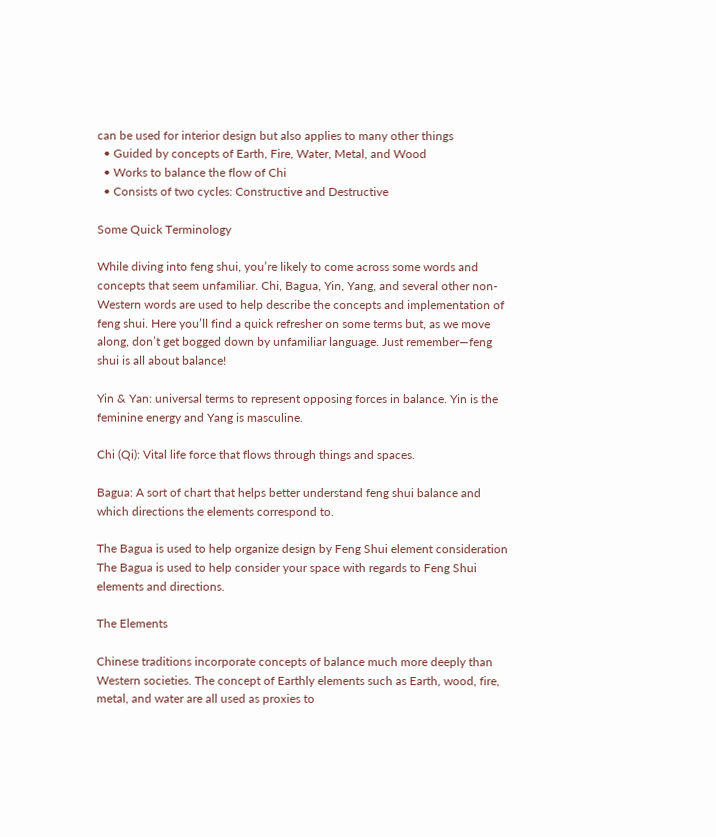can be used for interior design but also applies to many other things
  • Guided by concepts of Earth, Fire, Water, Metal, and Wood
  • Works to balance the flow of Chi
  • Consists of two cycles: Constructive and Destructive

Some Quick Terminology

While diving into feng shui, you’re likely to come across some words and concepts that seem unfamiliar. Chi, Bagua, Yin, Yang, and several other non-Western words are used to help describe the concepts and implementation of feng shui. Here you’ll find a quick refresher on some terms but, as we move along, don’t get bogged down by unfamiliar language. Just remember—feng shui is all about balance!

Yin & Yan: universal terms to represent opposing forces in balance. Yin is the feminine energy and Yang is masculine.

Chi (Qi): Vital life force that flows through things and spaces.

Bagua: A sort of chart that helps better understand feng shui balance and which directions the elements correspond to.

The Bagua is used to help organize design by Feng Shui element consideration
The Bagua is used to help consider your space with regards to Feng Shui elements and directions.

The Elements

Chinese traditions incorporate concepts of balance much more deeply than Western societies. The concept of Earthly elements such as Earth, wood, fire, metal, and water are all used as proxies to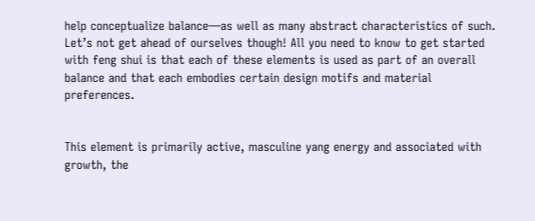help conceptualize balance—as well as many abstract characteristics of such. Let’s not get ahead of ourselves though! All you need to know to get started with feng shui is that each of these elements is used as part of an overall balance and that each embodies certain design motifs and material preferences.


This element is primarily active, masculine yang energy and associated with growth, the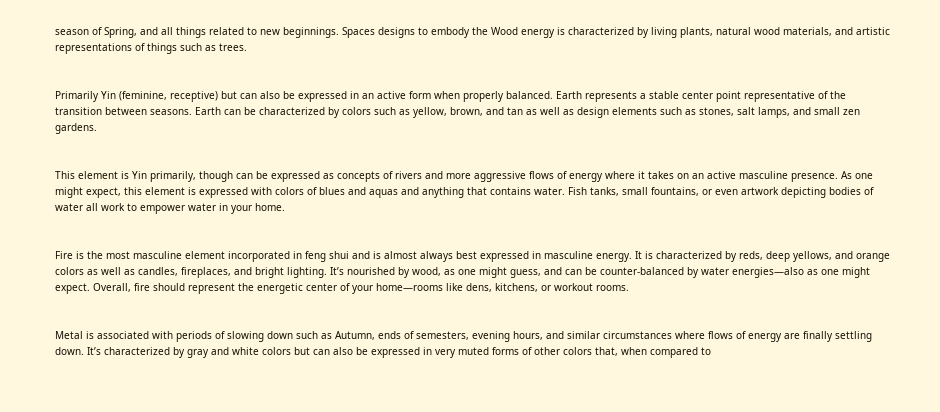season of Spring, and all things related to new beginnings. Spaces designs to embody the Wood energy is characterized by living plants, natural wood materials, and artistic representations of things such as trees.


Primarily Yin (feminine, receptive) but can also be expressed in an active form when properly balanced. Earth represents a stable center point representative of the transition between seasons. Earth can be characterized by colors such as yellow, brown, and tan as well as design elements such as stones, salt lamps, and small zen gardens.


This element is Yin primarily, though can be expressed as concepts of rivers and more aggressive flows of energy where it takes on an active masculine presence. As one might expect, this element is expressed with colors of blues and aquas and anything that contains water. Fish tanks, small fountains, or even artwork depicting bodies of water all work to empower water in your home.


Fire is the most masculine element incorporated in feng shui and is almost always best expressed in masculine energy. It is characterized by reds, deep yellows, and orange colors as well as candles, fireplaces, and bright lighting. It’s nourished by wood, as one might guess, and can be counter-balanced by water energies—also as one might expect. Overall, fire should represent the energetic center of your home—rooms like dens, kitchens, or workout rooms.


Metal is associated with periods of slowing down such as Autumn, ends of semesters, evening hours, and similar circumstances where flows of energy are finally settling down. It’s characterized by gray and white colors but can also be expressed in very muted forms of other colors that, when compared to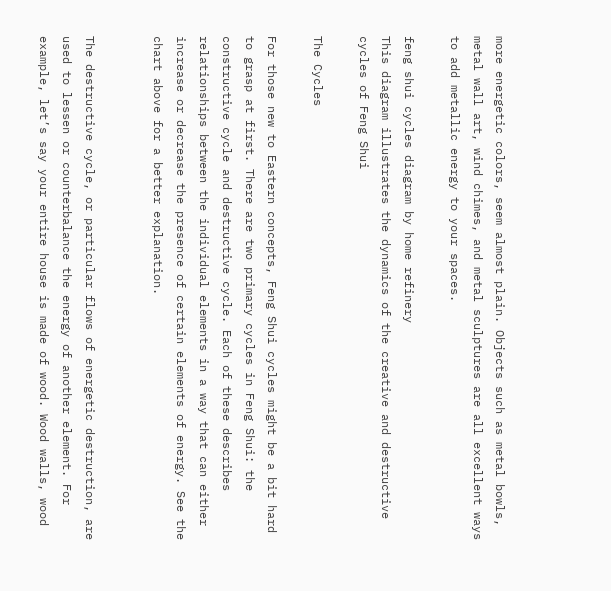more energetic colors, seem almost plain. Objects such as metal bowls, metal wall art, wind chimes, and metal sculptures are all excellent ways to add metallic energy to your spaces.

feng shui cycles diagram by home refinery
This diagram illustrates the dynamics of the creative and destructive cycles of Feng Shui

The Cycles

For those new to Eastern concepts, Feng Shui cycles might be a bit hard to grasp at first. There are two primary cycles in Feng Shui: the constructive cycle and destructive cycle. Each of these describes relationships between the individual elements in a way that can either increase or decrease the presence of certain elements of energy. See the chart above for a better explanation.


The destructive cycle, or particular flows of energetic destruction, are used to lessen or counterbalance the energy of another element. For example, let’s say your entire house is made of wood. Wood walls, wood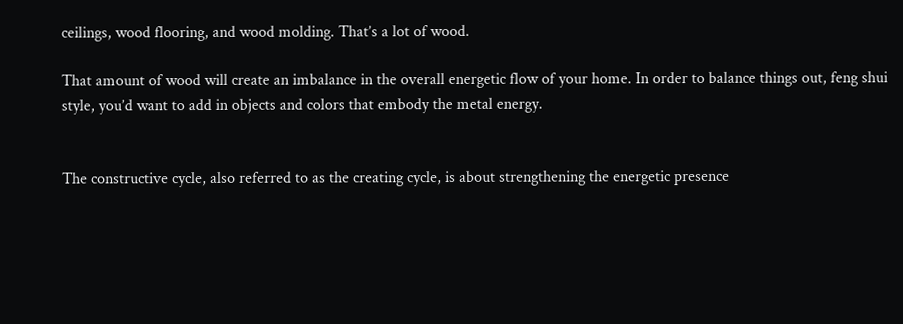ceilings, wood flooring, and wood molding. That’s a lot of wood.

That amount of wood will create an imbalance in the overall energetic flow of your home. In order to balance things out, feng shui style, you’d want to add in objects and colors that embody the metal energy.


The constructive cycle, also referred to as the creating cycle, is about strengthening the energetic presence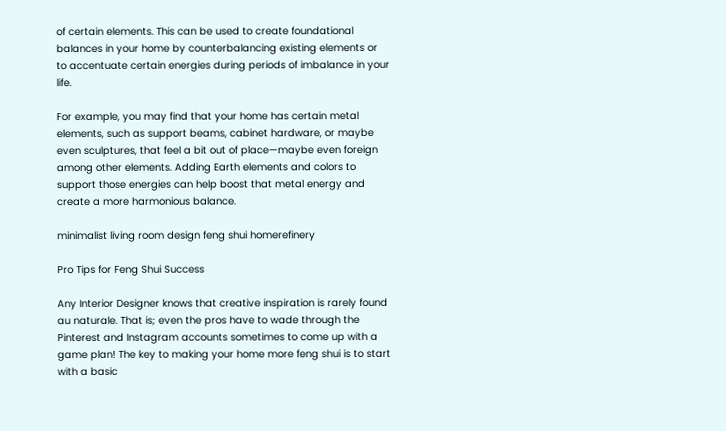of certain elements. This can be used to create foundational balances in your home by counterbalancing existing elements or to accentuate certain energies during periods of imbalance in your life.

For example, you may find that your home has certain metal elements, such as support beams, cabinet hardware, or maybe even sculptures, that feel a bit out of place—maybe even foreign among other elements. Adding Earth elements and colors to support those energies can help boost that metal energy and create a more harmonious balance.

minimalist living room design feng shui homerefinery

Pro Tips for Feng Shui Success

Any Interior Designer knows that creative inspiration is rarely found au naturale. That is; even the pros have to wade through the Pinterest and Instagram accounts sometimes to come up with a game plan! The key to making your home more feng shui is to start with a basic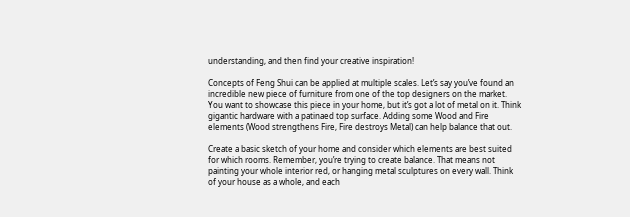understanding, and then find your creative inspiration!

Concepts of Feng Shui can be applied at multiple scales. Let’s say you’ve found an incredible new piece of furniture from one of the top designers on the market. You want to showcase this piece in your home, but it’s got a lot of metal on it. Think gigantic hardware with a patinaed top surface. Adding some Wood and Fire elements (Wood strengthens Fire, Fire destroys Metal) can help balance that out.

Create a basic sketch of your home and consider which elements are best suited for which rooms. Remember, you’re trying to create balance. That means not painting your whole interior red, or hanging metal sculptures on every wall. Think of your house as a whole, and each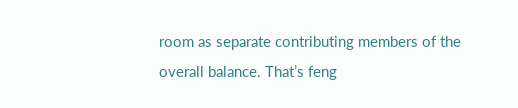room as separate contributing members of the overall balance. That’s feng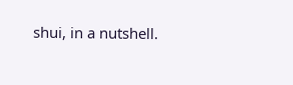shui, in a nutshell.